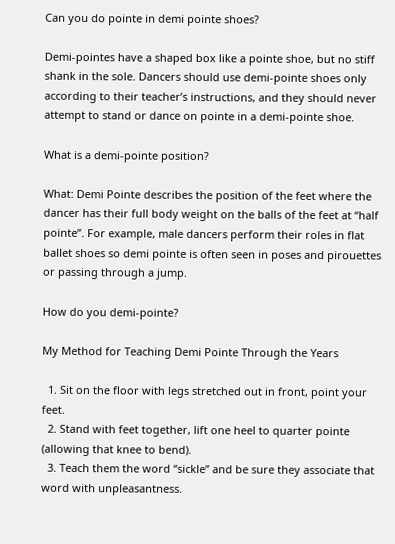Can you do pointe in demi pointe shoes?

Demi-pointes have a shaped box like a pointe shoe, but no stiff shank in the sole. Dancers should use demi-pointe shoes only according to their teacher’s instructions, and they should never attempt to stand or dance on pointe in a demi-pointe shoe.

What is a demi-pointe position?

What: Demi Pointe describes the position of the feet where the dancer has their full body weight on the balls of the feet at “half pointe”. For example, male dancers perform their roles in flat ballet shoes so demi pointe is often seen in poses and pirouettes or passing through a jump.

How do you demi-pointe?

My Method for Teaching Demi Pointe Through the Years

  1. Sit on the floor with legs stretched out in front, point your feet.
  2. Stand with feet together, lift one heel to quarter pointe (allowing that knee to bend).
  3. Teach them the word “sickle” and be sure they associate that word with unpleasantness.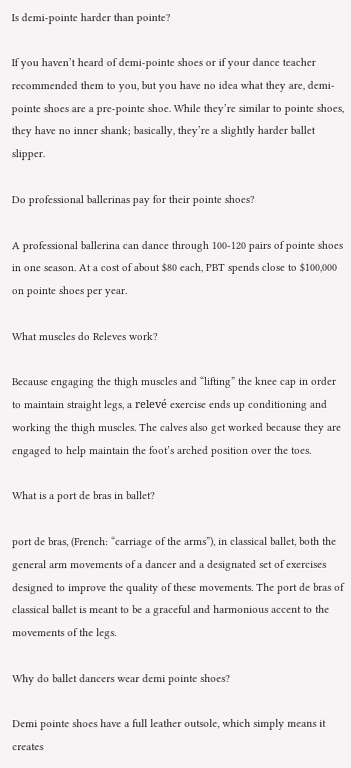Is demi-pointe harder than pointe?

If you haven’t heard of demi-pointe shoes or if your dance teacher recommended them to you, but you have no idea what they are, demi-pointe shoes are a pre-pointe shoe. While they’re similar to pointe shoes, they have no inner shank; basically, they’re a slightly harder ballet slipper.

Do professional ballerinas pay for their pointe shoes?

A professional ballerina can dance through 100-120 pairs of pointe shoes in one season. At a cost of about $80 each, PBT spends close to $100,000 on pointe shoes per year.

What muscles do Releves work?

Because engaging the thigh muscles and “lifting” the knee cap in order to maintain straight legs, a relevé exercise ends up conditioning and working the thigh muscles. The calves also get worked because they are engaged to help maintain the foot’s arched position over the toes.

What is a port de bras in ballet?

port de bras, (French: “carriage of the arms”), in classical ballet, both the general arm movements of a dancer and a designated set of exercises designed to improve the quality of these movements. The port de bras of classical ballet is meant to be a graceful and harmonious accent to the movements of the legs.

Why do ballet dancers wear demi pointe shoes?

Demi pointe shoes have a full leather outsole, which simply means it creates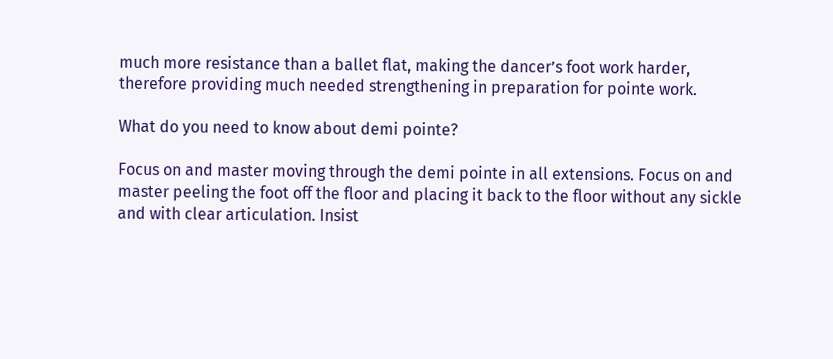much more resistance than a ballet flat, making the dancer’s foot work harder, therefore providing much needed strengthening in preparation for pointe work.

What do you need to know about demi pointe?

Focus on and master moving through the demi pointe in all extensions. Focus on and master peeling the foot off the floor and placing it back to the floor without any sickle and with clear articulation. Insist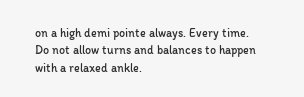on a high demi pointe always. Every time. Do not allow turns and balances to happen with a relaxed ankle.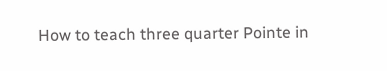How to teach three quarter Pointe in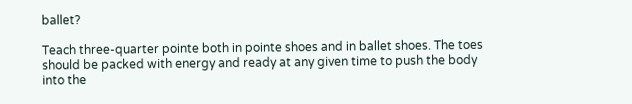ballet?

Teach three-quarter pointe both in pointe shoes and in ballet shoes. The toes should be packed with energy and ready at any given time to push the body into the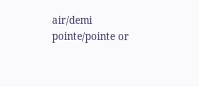air/demi pointe/pointe or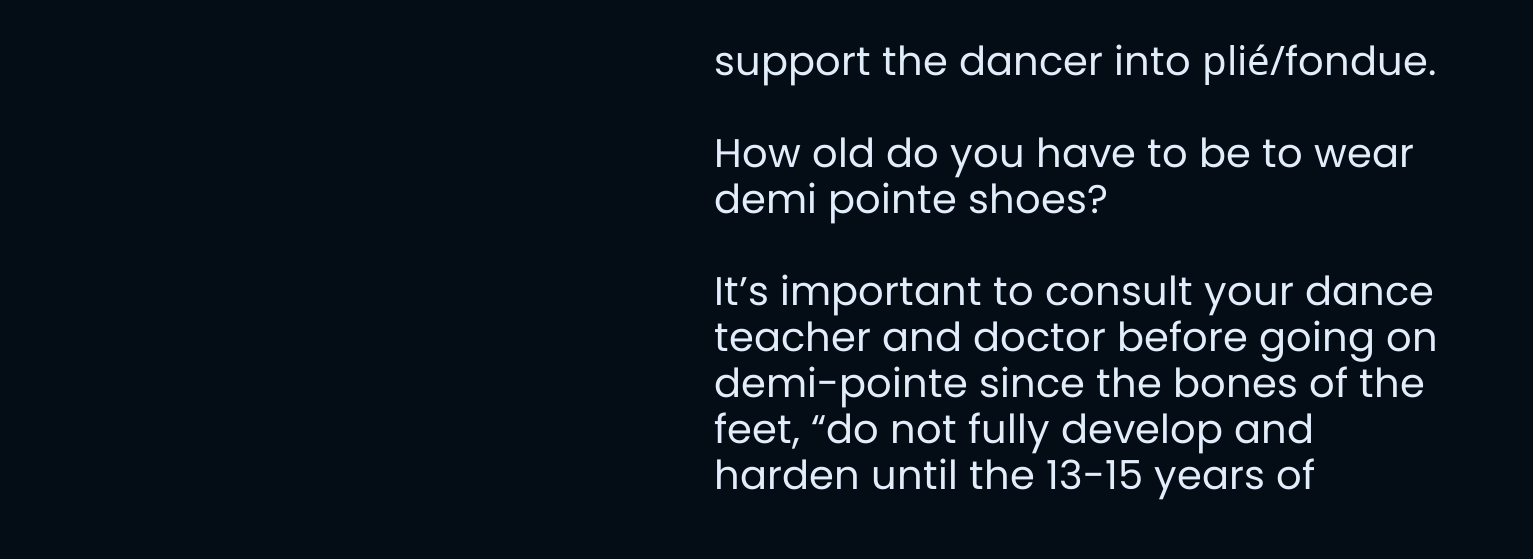support the dancer into plié/fondue.

How old do you have to be to wear demi pointe shoes?

It’s important to consult your dance teacher and doctor before going on demi-pointe since the bones of the feet, “do not fully develop and harden until the 13-15 years of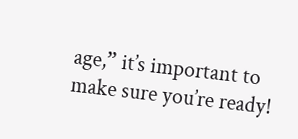age,” it’s important to make sure you’re ready!